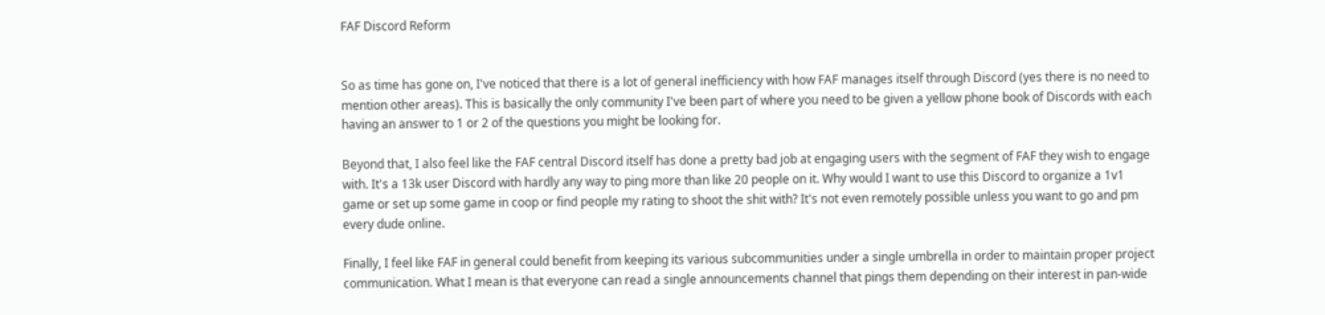FAF Discord Reform


So as time has gone on, I've noticed that there is a lot of general inefficiency with how FAF manages itself through Discord (yes there is no need to mention other areas). This is basically the only community I've been part of where you need to be given a yellow phone book of Discords with each having an answer to 1 or 2 of the questions you might be looking for.

Beyond that, I also feel like the FAF central Discord itself has done a pretty bad job at engaging users with the segment of FAF they wish to engage with. It's a 13k user Discord with hardly any way to ping more than like 20 people on it. Why would I want to use this Discord to organize a 1v1 game or set up some game in coop or find people my rating to shoot the shit with? It's not even remotely possible unless you want to go and pm every dude online.

Finally, I feel like FAF in general could benefit from keeping its various subcommunities under a single umbrella in order to maintain proper project communication. What I mean is that everyone can read a single announcements channel that pings them depending on their interest in pan-wide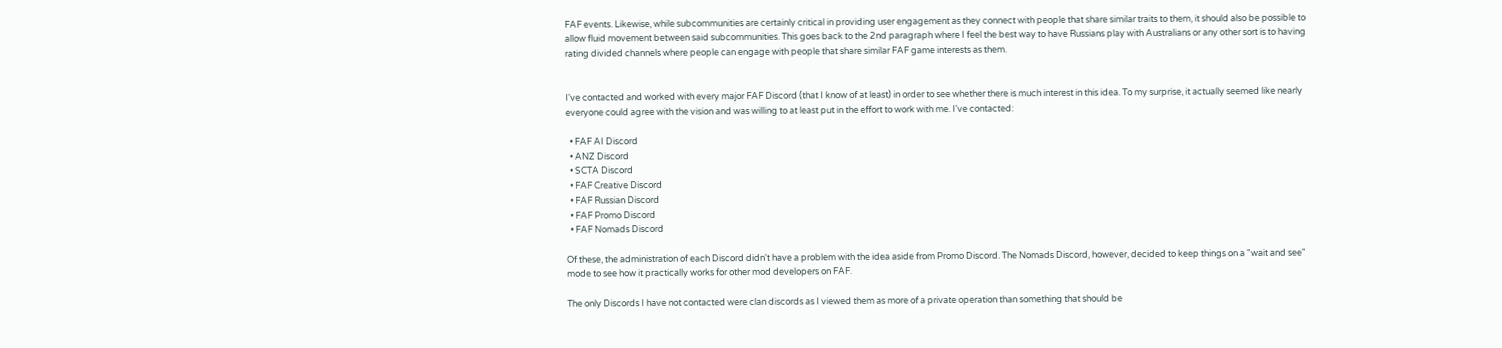FAF events. Likewise, while subcommunities are certainly critical in providing user engagement as they connect with people that share similar traits to them, it should also be possible to allow fluid movement between said subcommunities. This goes back to the 2nd paragraph where I feel the best way to have Russians play with Australians or any other sort is to having rating divided channels where people can engage with people that share similar FAF game interests as them.


I've contacted and worked with every major FAF Discord (that I know of at least) in order to see whether there is much interest in this idea. To my surprise, it actually seemed like nearly everyone could agree with the vision and was willing to at least put in the effort to work with me. I've contacted:

  • FAF AI Discord
  • ANZ Discord
  • SCTA Discord
  • FAF Creative Discord
  • FAF Russian Discord
  • FAF Promo Discord
  • FAF Nomads Discord

Of these, the administration of each Discord didn't have a problem with the idea aside from Promo Discord. The Nomads Discord, however, decided to keep things on a "wait and see" mode to see how it practically works for other mod developers on FAF.

The only Discords I have not contacted were clan discords as I viewed them as more of a private operation than something that should be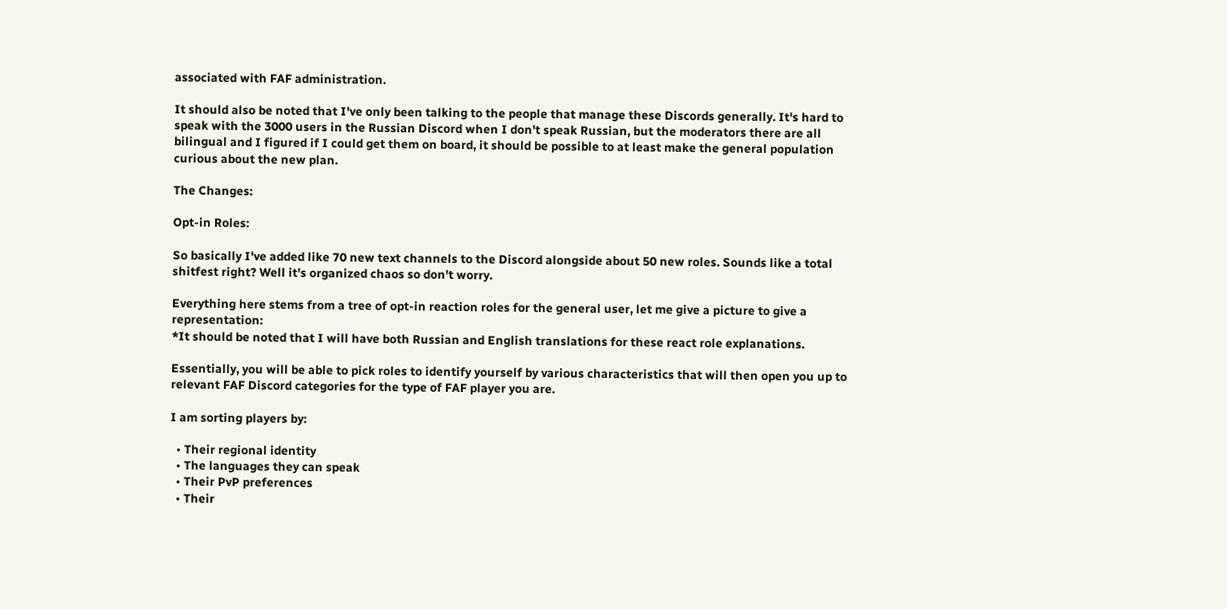associated with FAF administration.

It should also be noted that I've only been talking to the people that manage these Discords generally. It's hard to speak with the 3000 users in the Russian Discord when I don't speak Russian, but the moderators there are all bilingual and I figured if I could get them on board, it should be possible to at least make the general population curious about the new plan.

The Changes:

Opt-in Roles:

So basically I've added like 70 new text channels to the Discord alongside about 50 new roles. Sounds like a total shitfest right? Well it's organized chaos so don't worry.

Everything here stems from a tree of opt-in reaction roles for the general user, let me give a picture to give a representation:
*It should be noted that I will have both Russian and English translations for these react role explanations.

Essentially, you will be able to pick roles to identify yourself by various characteristics that will then open you up to relevant FAF Discord categories for the type of FAF player you are.

I am sorting players by:

  • Their regional identity
  • The languages they can speak
  • Their PvP preferences
  • Their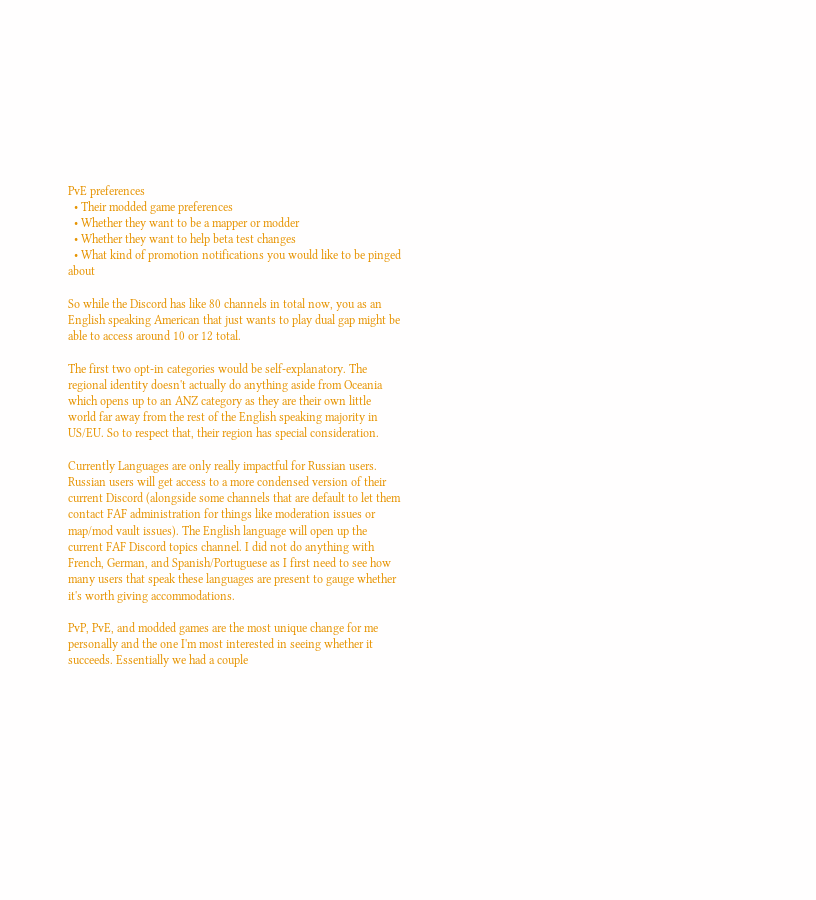PvE preferences
  • Their modded game preferences
  • Whether they want to be a mapper or modder
  • Whether they want to help beta test changes
  • What kind of promotion notifications you would like to be pinged about

So while the Discord has like 80 channels in total now, you as an English speaking American that just wants to play dual gap might be able to access around 10 or 12 total.

The first two opt-in categories would be self-explanatory. The regional identity doesn't actually do anything aside from Oceania which opens up to an ANZ category as they are their own little world far away from the rest of the English speaking majority in US/EU. So to respect that, their region has special consideration.

Currently Languages are only really impactful for Russian users. Russian users will get access to a more condensed version of their current Discord (alongside some channels that are default to let them contact FAF administration for things like moderation issues or map/mod vault issues). The English language will open up the current FAF Discord topics channel. I did not do anything with French, German, and Spanish/Portuguese as I first need to see how many users that speak these languages are present to gauge whether it's worth giving accommodations.

PvP, PvE, and modded games are the most unique change for me personally and the one I'm most interested in seeing whether it succeeds. Essentially we had a couple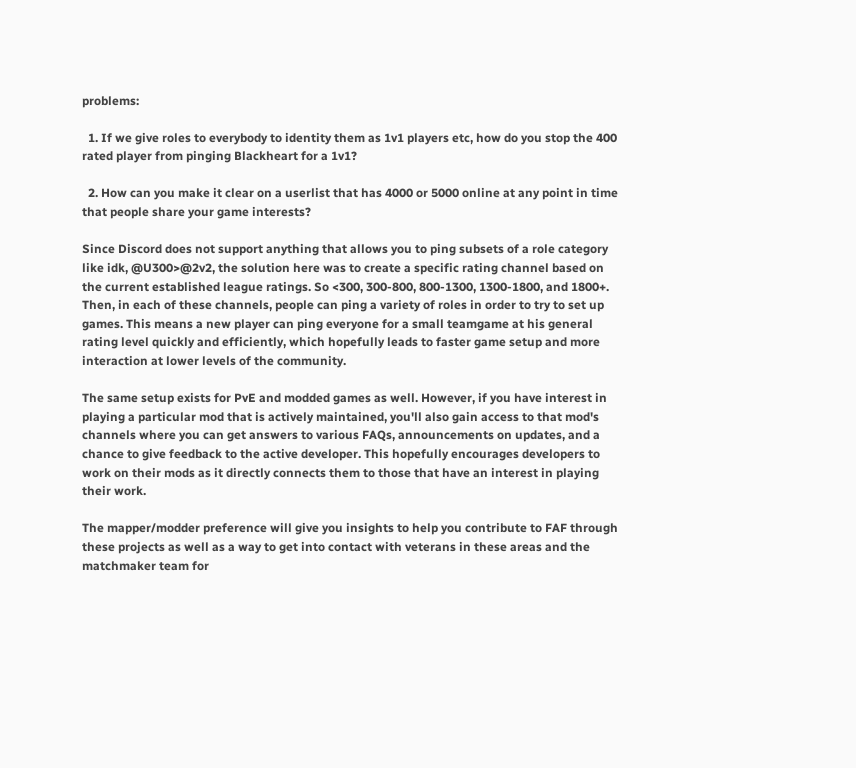problems:

  1. If we give roles to everybody to identity them as 1v1 players etc, how do you stop the 400 rated player from pinging Blackheart for a 1v1?

  2. How can you make it clear on a userlist that has 4000 or 5000 online at any point in time that people share your game interests?

Since Discord does not support anything that allows you to ping subsets of a role category like idk, @U300>@2v2, the solution here was to create a specific rating channel based on the current established league ratings. So <300, 300-800, 800-1300, 1300-1800, and 1800+. Then, in each of these channels, people can ping a variety of roles in order to try to set up games. This means a new player can ping everyone for a small teamgame at his general rating level quickly and efficiently, which hopefully leads to faster game setup and more interaction at lower levels of the community.

The same setup exists for PvE and modded games as well. However, if you have interest in playing a particular mod that is actively maintained, you'll also gain access to that mod's channels where you can get answers to various FAQs, announcements on updates, and a chance to give feedback to the active developer. This hopefully encourages developers to work on their mods as it directly connects them to those that have an interest in playing their work.

The mapper/modder preference will give you insights to help you contribute to FAF through these projects as well as a way to get into contact with veterans in these areas and the matchmaker team for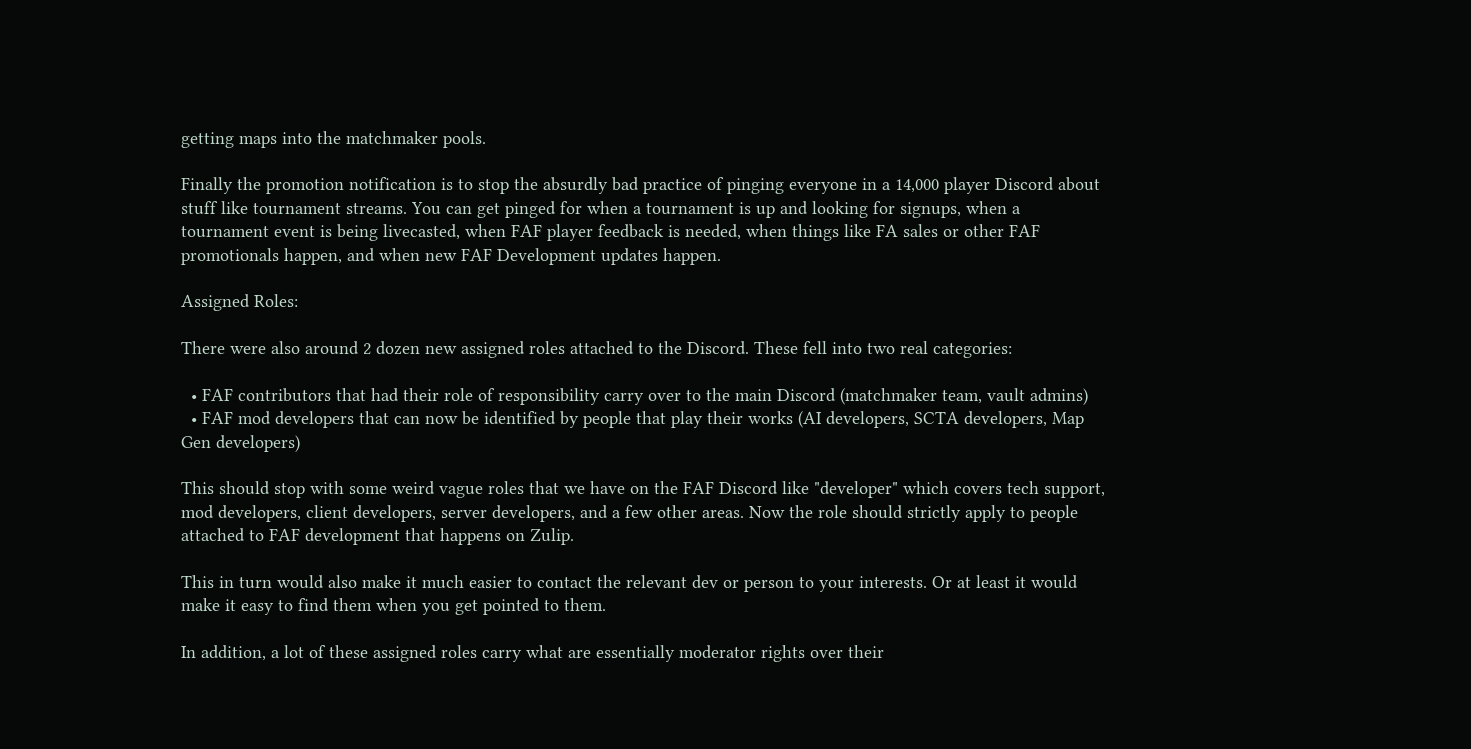getting maps into the matchmaker pools.

Finally the promotion notification is to stop the absurdly bad practice of pinging everyone in a 14,000 player Discord about stuff like tournament streams. You can get pinged for when a tournament is up and looking for signups, when a tournament event is being livecasted, when FAF player feedback is needed, when things like FA sales or other FAF promotionals happen, and when new FAF Development updates happen.

Assigned Roles:

There were also around 2 dozen new assigned roles attached to the Discord. These fell into two real categories:

  • FAF contributors that had their role of responsibility carry over to the main Discord (matchmaker team, vault admins)
  • FAF mod developers that can now be identified by people that play their works (AI developers, SCTA developers, Map Gen developers)

This should stop with some weird vague roles that we have on the FAF Discord like "developer" which covers tech support, mod developers, client developers, server developers, and a few other areas. Now the role should strictly apply to people attached to FAF development that happens on Zulip.

This in turn would also make it much easier to contact the relevant dev or person to your interests. Or at least it would make it easy to find them when you get pointed to them.

In addition, a lot of these assigned roles carry what are essentially moderator rights over their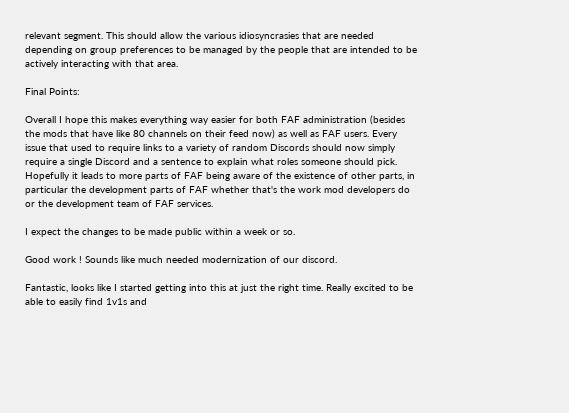relevant segment. This should allow the various idiosyncrasies that are needed depending on group preferences to be managed by the people that are intended to be actively interacting with that area.

Final Points:

Overall I hope this makes everything way easier for both FAF administration (besides the mods that have like 80 channels on their feed now) as well as FAF users. Every issue that used to require links to a variety of random Discords should now simply require a single Discord and a sentence to explain what roles someone should pick. Hopefully it leads to more parts of FAF being aware of the existence of other parts, in particular the development parts of FAF whether that's the work mod developers do or the development team of FAF services.

I expect the changes to be made public within a week or so.

Good work ! Sounds like much needed modernization of our discord.

Fantastic, looks like I started getting into this at just the right time. Really excited to be able to easily find 1v1s and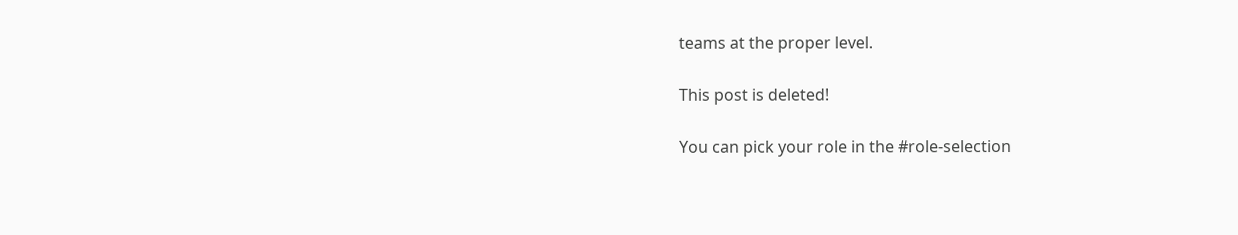teams at the proper level.

This post is deleted!

You can pick your role in the #role-selection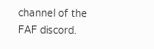channel of the FAF discord.